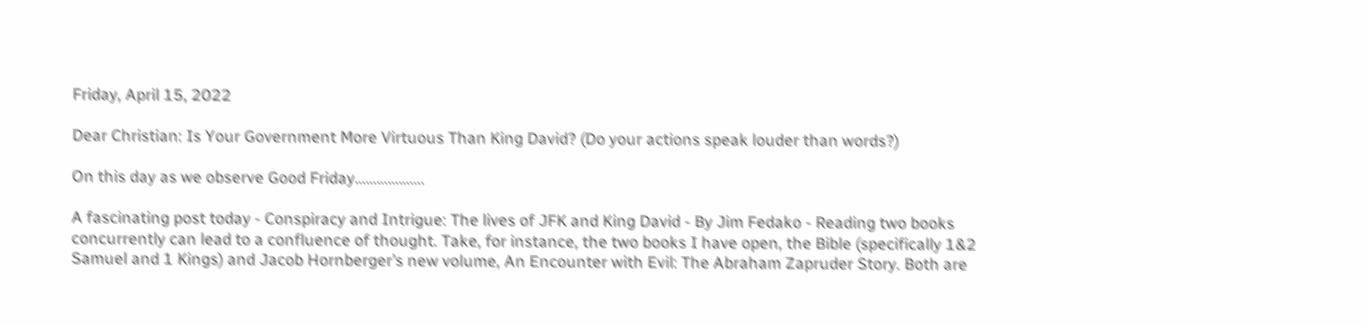Friday, April 15, 2022

Dear Christian: Is Your Government More Virtuous Than King David? (Do your actions speak louder than words?)

On this day as we observe Good Friday……………….

A fascinating post today - Conspiracy and Intrigue: The lives of JFK and King David - By Jim Fedako - Reading two books concurrently can lead to a confluence of thought. Take, for instance, the two books I have open, the Bible (specifically 1&2 Samuel and 1 Kings) and Jacob Hornberger’s new volume, An Encounter with Evil: The Abraham Zapruder Story. Both are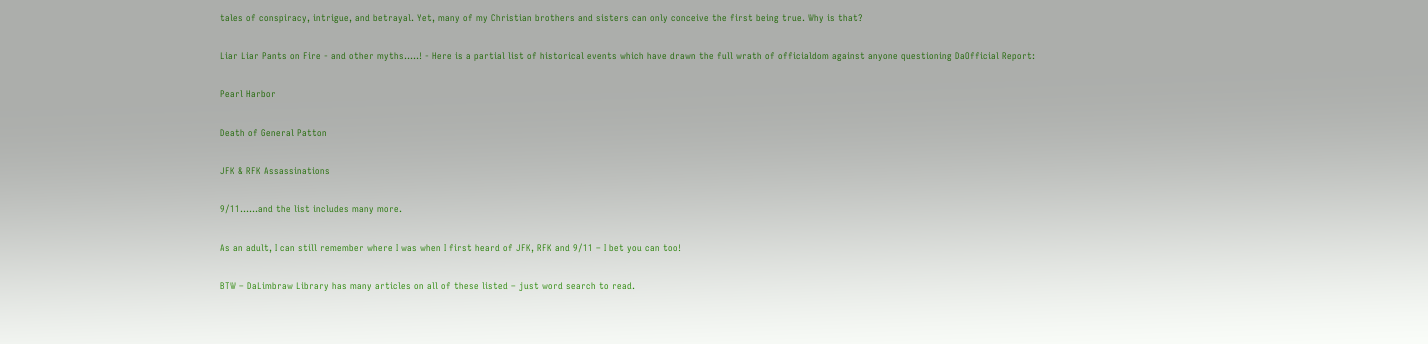tales of conspiracy, intrigue, and betrayal. Yet, many of my Christian brothers and sisters can only conceive the first being true. Why is that?

Liar Liar Pants on Fire - and other myths…..! - Here is a partial list of historical events which have drawn the full wrath of officialdom against anyone questioning DaOfficial Report:

Pearl Harbor

Death of General Patton

JFK & RFK Assassinations

9/11……and the list includes many more.

As an adult, I can still remember where I was when I first heard of JFK, RFK and 9/11 – I bet you can too!

BTW – DaLimbraw Library has many articles on all of these listed – just word search to read.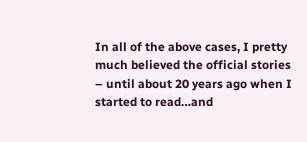In all of the above cases, I pretty much believed the official stories – until about 20 years ago when I started to read…and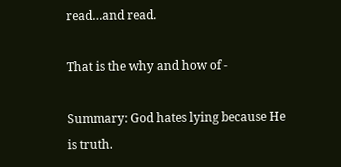read…and read.

That is the why and how of -

Summary: God hates lying because He is truth.